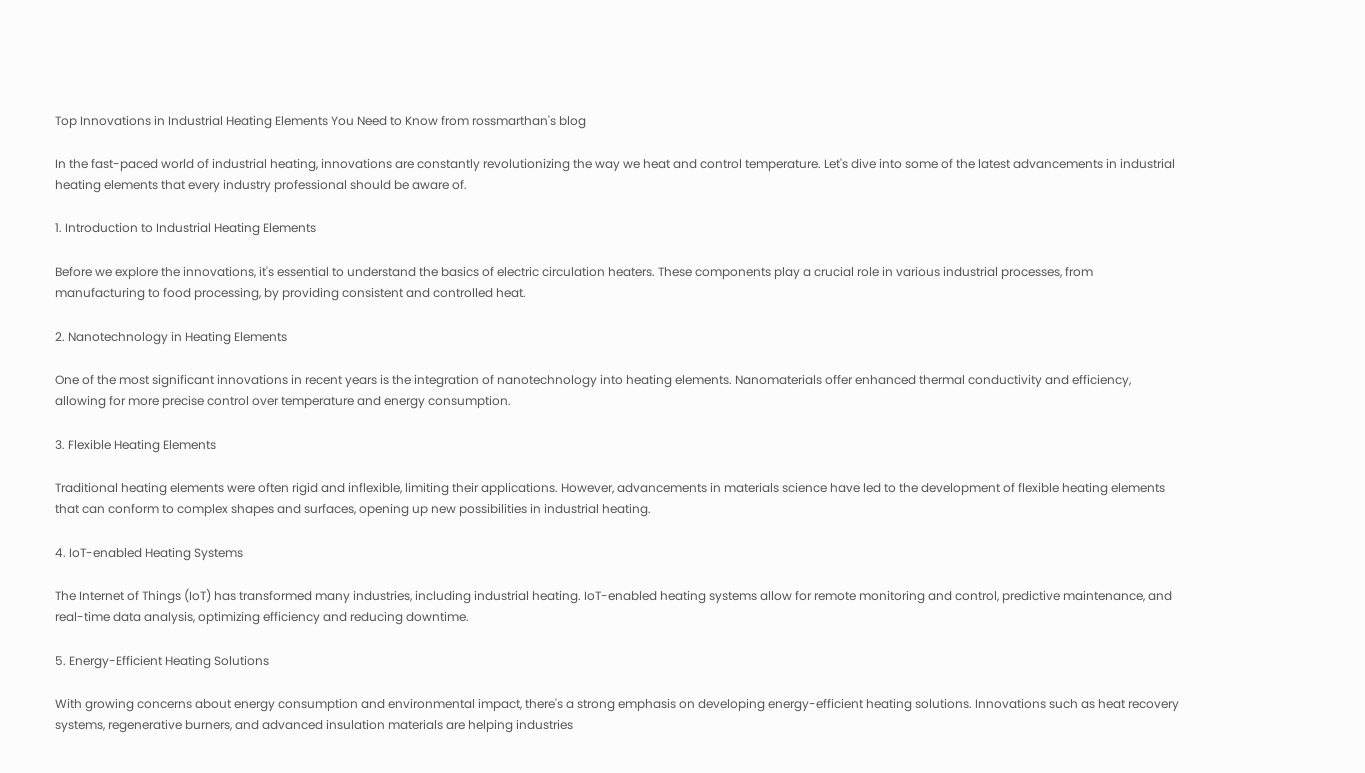Top Innovations in Industrial Heating Elements You Need to Know from rossmarthan's blog

In the fast-paced world of industrial heating, innovations are constantly revolutionizing the way we heat and control temperature. Let's dive into some of the latest advancements in industrial heating elements that every industry professional should be aware of.

1. Introduction to Industrial Heating Elements

Before we explore the innovations, it's essential to understand the basics of electric circulation heaters. These components play a crucial role in various industrial processes, from manufacturing to food processing, by providing consistent and controlled heat.

2. Nanotechnology in Heating Elements

One of the most significant innovations in recent years is the integration of nanotechnology into heating elements. Nanomaterials offer enhanced thermal conductivity and efficiency, allowing for more precise control over temperature and energy consumption.

3. Flexible Heating Elements

Traditional heating elements were often rigid and inflexible, limiting their applications. However, advancements in materials science have led to the development of flexible heating elements that can conform to complex shapes and surfaces, opening up new possibilities in industrial heating.

4. IoT-enabled Heating Systems

The Internet of Things (IoT) has transformed many industries, including industrial heating. IoT-enabled heating systems allow for remote monitoring and control, predictive maintenance, and real-time data analysis, optimizing efficiency and reducing downtime.

5. Energy-Efficient Heating Solutions

With growing concerns about energy consumption and environmental impact, there's a strong emphasis on developing energy-efficient heating solutions. Innovations such as heat recovery systems, regenerative burners, and advanced insulation materials are helping industries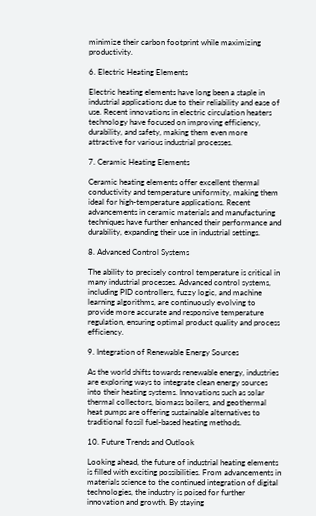minimize their carbon footprint while maximizing productivity.

6. Electric Heating Elements

Electric heating elements have long been a staple in industrial applications due to their reliability and ease of use. Recent innovations in electric circulation heaters technology have focused on improving efficiency, durability, and safety, making them even more attractive for various industrial processes.

7. Ceramic Heating Elements

Ceramic heating elements offer excellent thermal conductivity and temperature uniformity, making them ideal for high-temperature applications. Recent advancements in ceramic materials and manufacturing techniques have further enhanced their performance and durability, expanding their use in industrial settings.

8. Advanced Control Systems

The ability to precisely control temperature is critical in many industrial processes. Advanced control systems, including PID controllers, fuzzy logic, and machine learning algorithms, are continuously evolving to provide more accurate and responsive temperature regulation, ensuring optimal product quality and process efficiency.

9. Integration of Renewable Energy Sources

As the world shifts towards renewable energy, industries are exploring ways to integrate clean energy sources into their heating systems. Innovations such as solar thermal collectors, biomass boilers, and geothermal heat pumps are offering sustainable alternatives to traditional fossil fuel-based heating methods.

10. Future Trends and Outlook

Looking ahead, the future of industrial heating elements is filled with exciting possibilities. From advancements in materials science to the continued integration of digital technologies, the industry is poised for further innovation and growth. By staying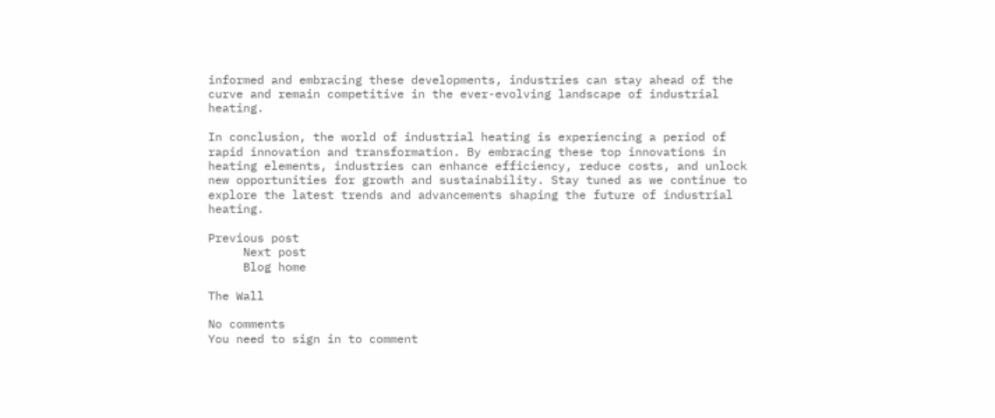informed and embracing these developments, industries can stay ahead of the curve and remain competitive in the ever-evolving landscape of industrial heating.

In conclusion, the world of industrial heating is experiencing a period of rapid innovation and transformation. By embracing these top innovations in heating elements, industries can enhance efficiency, reduce costs, and unlock new opportunities for growth and sustainability. Stay tuned as we continue to explore the latest trends and advancements shaping the future of industrial heating.

Previous post
     Next post
     Blog home

The Wall

No comments
You need to sign in to comment